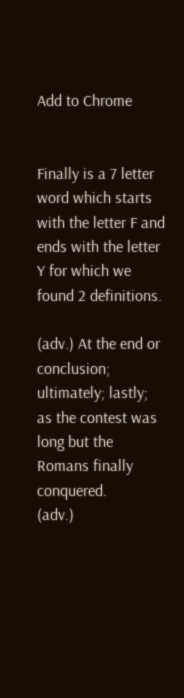Add to Chrome


Finally is a 7 letter word which starts with the letter F and ends with the letter Y for which we found 2 definitions.

(adv.) At the end or conclusion; ultimately; lastly; as the contest was long but the Romans finally conquered.
(adv.)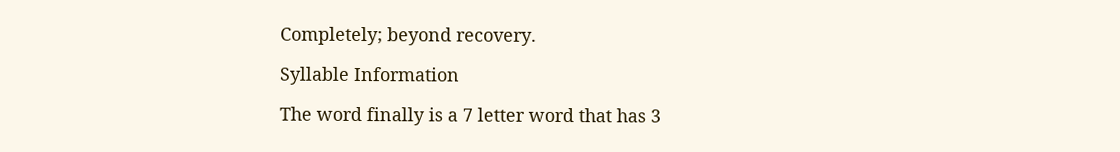Completely; beyond recovery.

Syllable Information

The word finally is a 7 letter word that has 3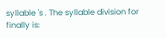syllable 's . The syllable division for finally is: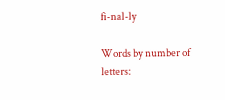fi-nal-ly

Words by number of letters: